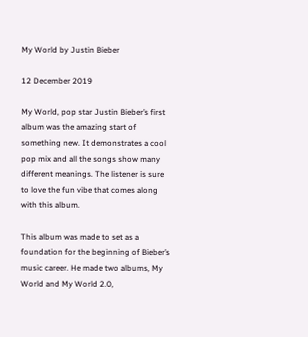My World by Justin Bieber

12 December 2019

My World, pop star Justin Bieber’s first album was the amazing start of something new. It demonstrates a cool pop mix and all the songs show many different meanings. The listener is sure to love the fun vibe that comes along with this album.

This album was made to set as a foundation for the beginning of Bieber’s music career. He made two albums, My World and My World 2.0,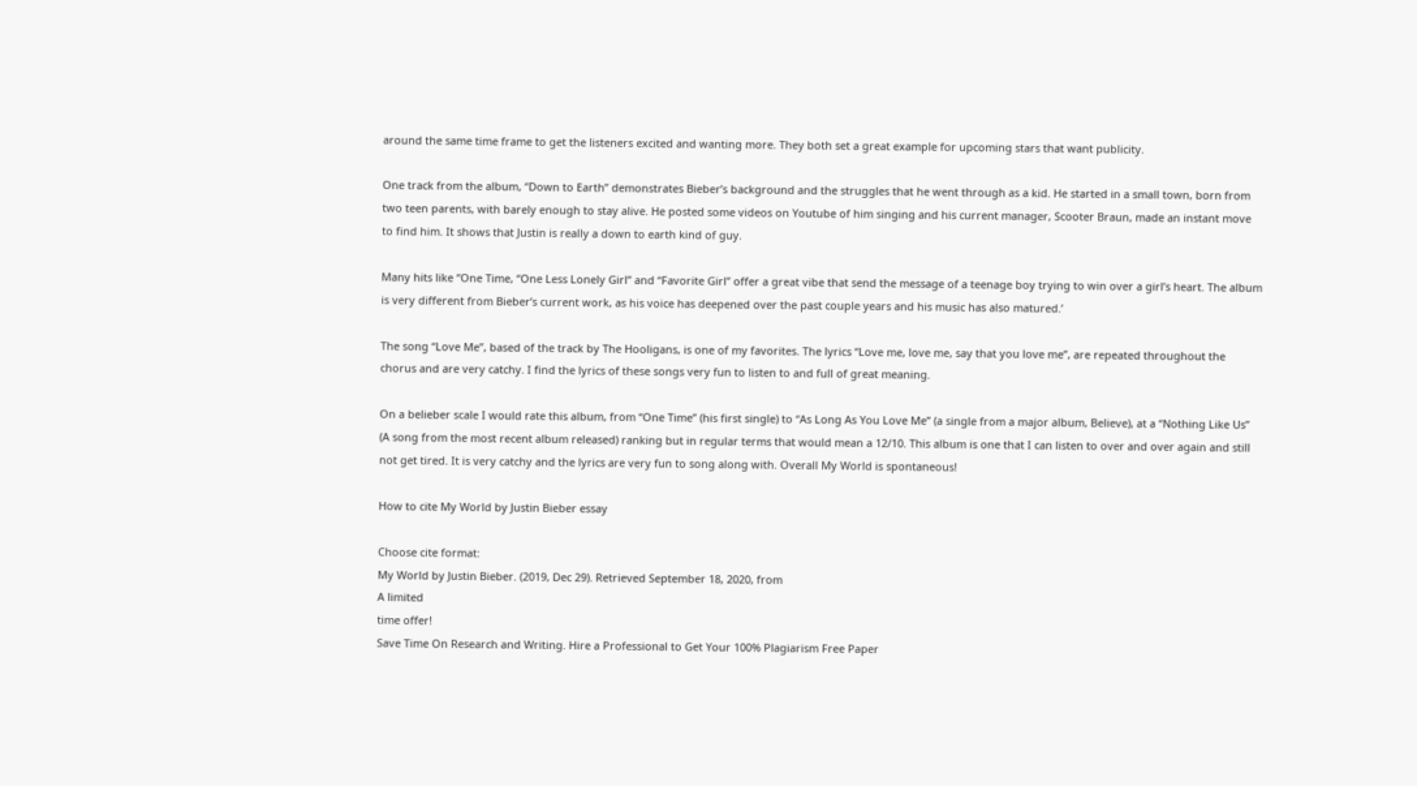around the same time frame to get the listeners excited and wanting more. They both set a great example for upcoming stars that want publicity.

One track from the album, “Down to Earth” demonstrates Bieber’s background and the struggles that he went through as a kid. He started in a small town, born from two teen parents, with barely enough to stay alive. He posted some videos on Youtube of him singing and his current manager, Scooter Braun, made an instant move to find him. It shows that Justin is really a down to earth kind of guy.

Many hits like “One Time, “One Less Lonely Girl” and “Favorite Girl” offer a great vibe that send the message of a teenage boy trying to win over a girl’s heart. The album is very different from Bieber’s current work, as his voice has deepened over the past couple years and his music has also matured.’

The song “Love Me”, based of the track by The Hooligans, is one of my favorites. The lyrics “Love me, love me, say that you love me”, are repeated throughout the chorus and are very catchy. I find the lyrics of these songs very fun to listen to and full of great meaning.

On a belieber scale I would rate this album, from “One Time” (his first single) to “As Long As You Love Me” (a single from a major album, Believe), at a “Nothing Like Us” (A song from the most recent album released) ranking but in regular terms that would mean a 12/10. This album is one that I can listen to over and over again and still not get tired. It is very catchy and the lyrics are very fun to song along with. Overall My World is spontaneous!

How to cite My World by Justin Bieber essay

Choose cite format:
My World by Justin Bieber. (2019, Dec 29). Retrieved September 18, 2020, from
A limited
time offer!
Save Time On Research and Writing. Hire a Professional to Get Your 100% Plagiarism Free Paper